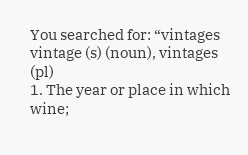You searched for: “vintages
vintage (s) (noun), vintages (pl)
1. The year or place in which wine;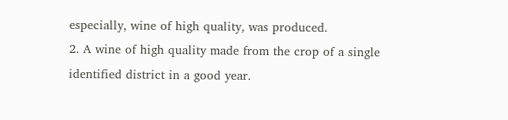especially, wine of high quality, was produced.
2. A wine of high quality made from the crop of a single identified district in a good year.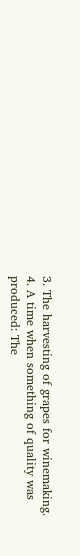3. The harvesting of grapes for winemaking.
4. A time when something of quality was produced: The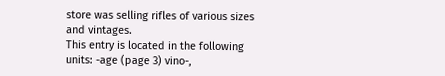store was selling rifles of various sizes and vintages.
This entry is located in the following units: -age (page 3) vino-,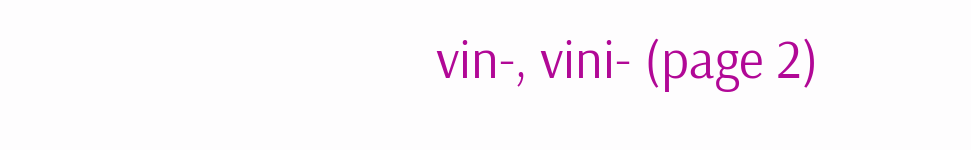vin-, vini- (page 2)